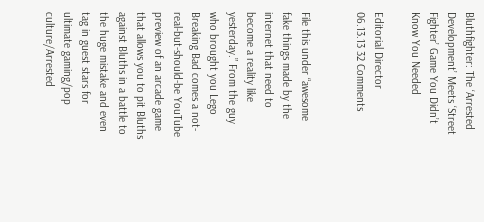Bluthfighter: The ‘Arrested Development’ Meets ‘Street Fighter’ Game You Didn’t Know You Needed

Editorial Director
06.13.13 32 Comments


File this under “awesome fake things made by the internet that need to become a reality like yesterday.” From the guy who brought you Lego Breaking Bad comes a not-real-but-should-be YouTube preview of an arcade game that allows you to pit Bluths against Bluths in a battle to the huge mistake and even tag in guest stars for ultimate gaming/pop culture/Arrested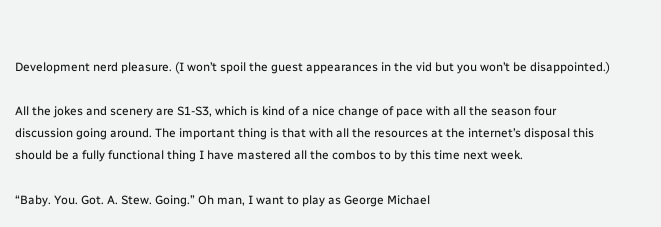Development nerd pleasure. (I won’t spoil the guest appearances in the vid but you won’t be disappointed.)

All the jokes and scenery are S1-S3, which is kind of a nice change of pace with all the season four discussion going around. The important thing is that with all the resources at the internet’s disposal this should be a fully functional thing I have mastered all the combos to by this time next week.

“Baby. You. Got. A. Stew. Going.” Oh man, I want to play as George Michael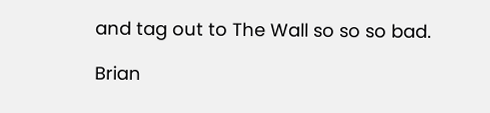and tag out to The Wall so so so bad.

Brian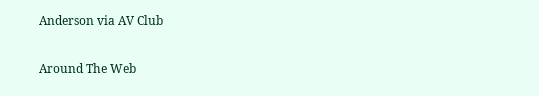Anderson via AV Club

Around The Web